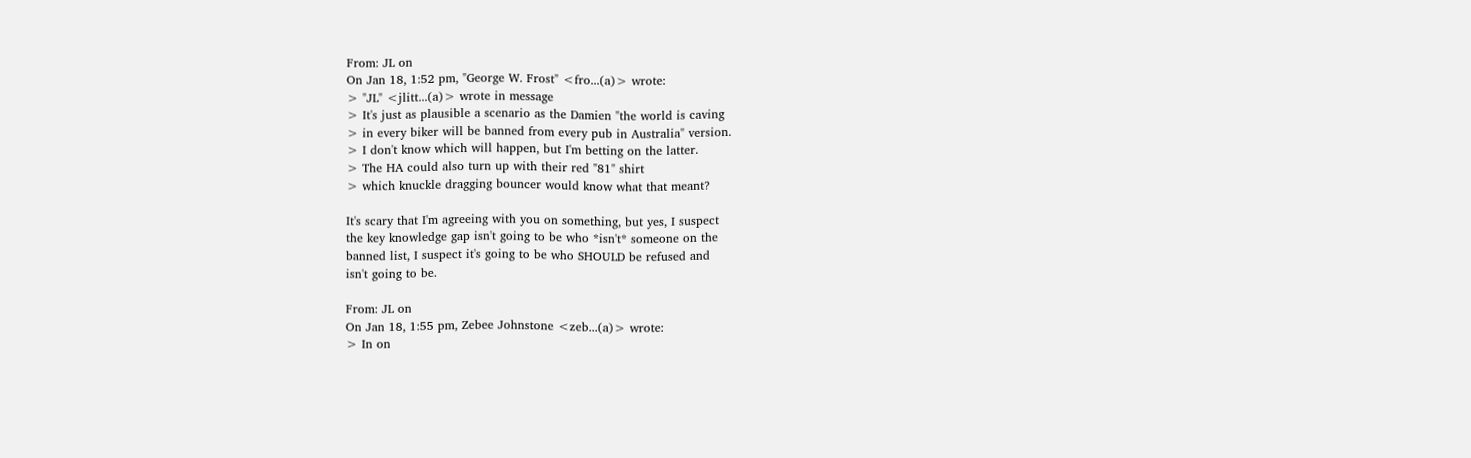From: JL on
On Jan 18, 1:52 pm, "George W. Frost" <fro...(a)> wrote:
> "JL" <jlitt...(a)> wrote in message
> It's just as plausible a scenario as the Damien "the world is caving
> in every biker will be banned from every pub in Australia" version.
> I don't know which will happen, but I'm betting on the latter.
> The HA could also turn up with their red "81" shirt
> which knuckle dragging bouncer would know what that meant?

It's scary that I'm agreeing with you on something, but yes, I suspect
the key knowledge gap isn't going to be who *isn't* someone on the
banned list, I suspect it's going to be who SHOULD be refused and
isn't going to be.

From: JL on
On Jan 18, 1:55 pm, Zebee Johnstone <zeb...(a)> wrote:
> In on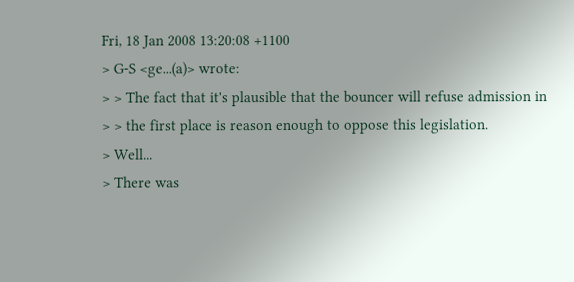Fri, 18 Jan 2008 13:20:08 +1100
> G-S <ge...(a)> wrote:
> > The fact that it's plausible that the bouncer will refuse admission in
> > the first place is reason enough to oppose this legislation.
> Well...
> There was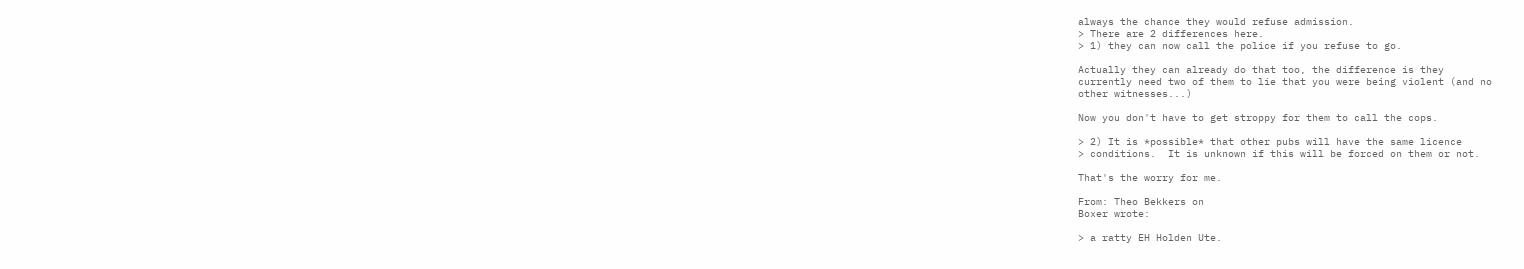always the chance they would refuse admission.
> There are 2 differences here.
> 1) they can now call the police if you refuse to go.

Actually they can already do that too, the difference is they
currently need two of them to lie that you were being violent (and no
other witnesses...)

Now you don't have to get stroppy for them to call the cops.

> 2) It is *possible* that other pubs will have the same licence
> conditions.  It is unknown if this will be forced on them or not.

That's the worry for me.

From: Theo Bekkers on
Boxer wrote:

> a ratty EH Holden Ute.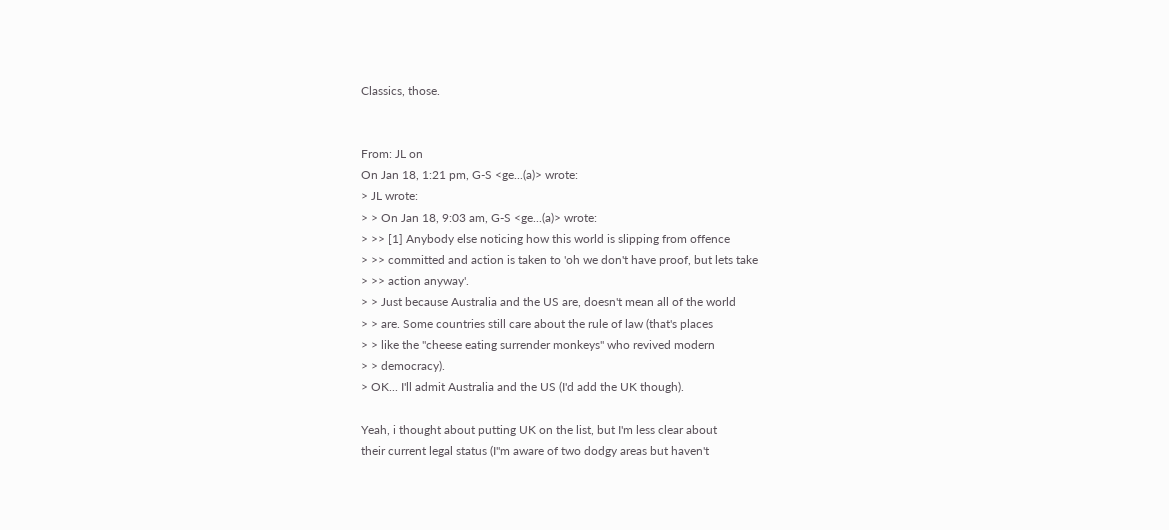Classics, those.


From: JL on
On Jan 18, 1:21 pm, G-S <ge...(a)> wrote:
> JL wrote:
> > On Jan 18, 9:03 am, G-S <ge...(a)> wrote:
> >> [1] Anybody else noticing how this world is slipping from offence
> >> committed and action is taken to 'oh we don't have proof, but lets take
> >> action anyway'.
> > Just because Australia and the US are, doesn't mean all of the world
> > are. Some countries still care about the rule of law (that's places
> > like the "cheese eating surrender monkeys" who revived modern
> > democracy).
> OK... I'll admit Australia and the US (I'd add the UK though).

Yeah, i thought about putting UK on the list, but I'm less clear about
their current legal status (I"m aware of two dodgy areas but haven't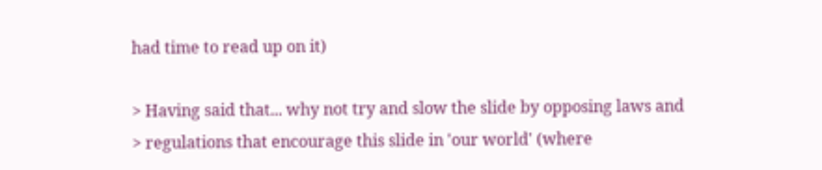had time to read up on it)

> Having said that... why not try and slow the slide by opposing laws and
> regulations that encourage this slide in 'our world' (where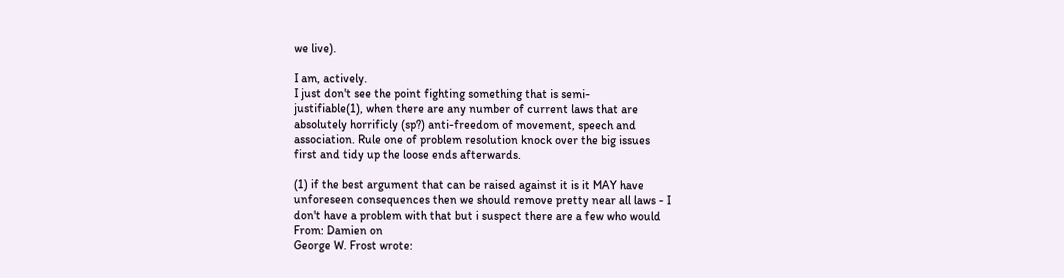we live).

I am, actively.
I just don't see the point fighting something that is semi-
justifiable(1), when there are any number of current laws that are
absolutely horrificly (sp?) anti-freedom of movement, speech and
association. Rule one of problem resolution knock over the big issues
first and tidy up the loose ends afterwards.

(1) if the best argument that can be raised against it is it MAY have
unforeseen consequences then we should remove pretty near all laws - I
don't have a problem with that but i suspect there are a few who would
From: Damien on
George W. Frost wrote: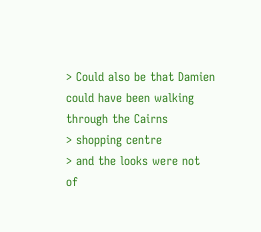> Could also be that Damien could have been walking through the Cairns
> shopping centre
> and the looks were not of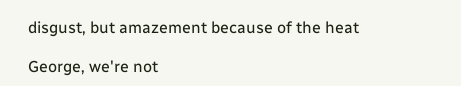disgust, but amazement because of the heat

George, we're not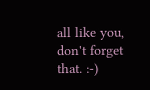all like you, don't forget that. :-)